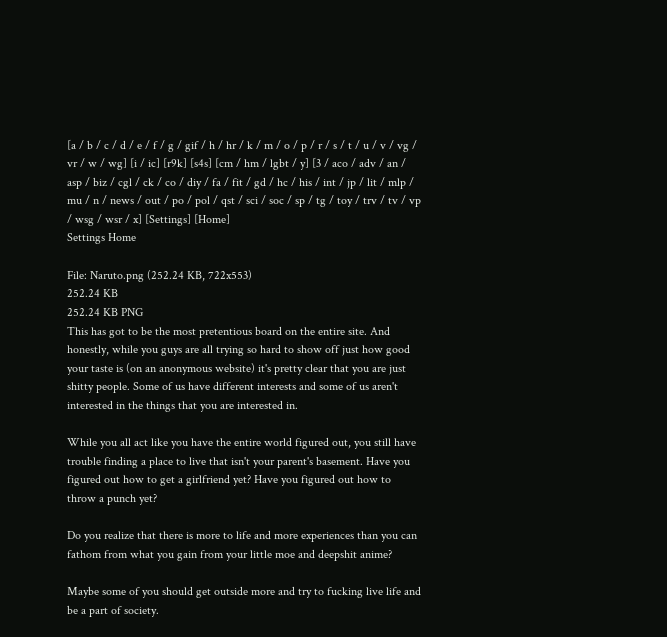[a / b / c / d / e / f / g / gif / h / hr / k / m / o / p / r / s / t / u / v / vg / vr / w / wg] [i / ic] [r9k] [s4s] [cm / hm / lgbt / y] [3 / aco / adv / an / asp / biz / cgl / ck / co / diy / fa / fit / gd / hc / his / int / jp / lit / mlp / mu / n / news / out / po / pol / qst / sci / soc / sp / tg / toy / trv / tv / vp / wsg / wsr / x] [Settings] [Home]
Settings Home

File: Naruto.png (252.24 KB, 722x553)
252.24 KB
252.24 KB PNG
This has got to be the most pretentious board on the entire site. And honestly, while you guys are all trying so hard to show off just how good your taste is (on an anonymous website) it's pretty clear that you are just shitty people. Some of us have different interests and some of us aren't interested in the things that you are interested in.

While you all act like you have the entire world figured out, you still have trouble finding a place to live that isn't your parent's basement. Have you figured out how to get a girlfriend yet? Have you figured out how to throw a punch yet?

Do you realize that there is more to life and more experiences than you can fathom from what you gain from your little moe and deepshit anime?

Maybe some of you should get outside more and try to fucking live life and be a part of society.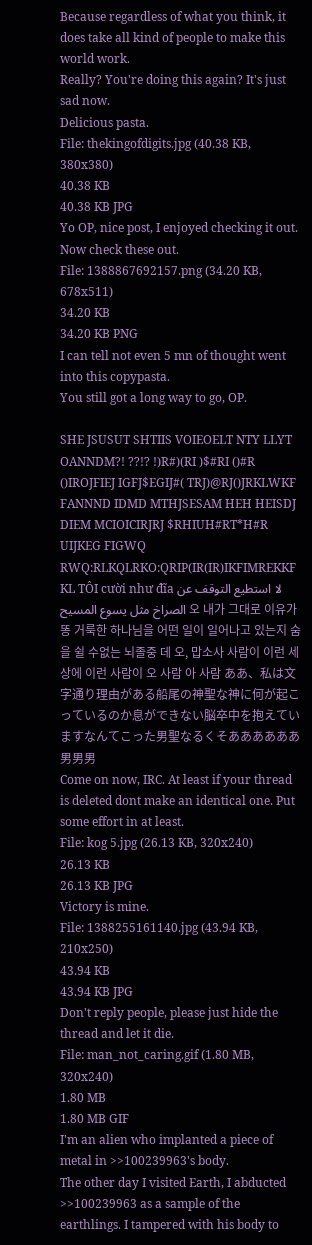Because regardless of what you think, it does take all kind of people to make this world work.
Really? You're doing this again? It's just sad now.
Delicious pasta.
File: thekingofdigits.jpg (40.38 KB, 380x380)
40.38 KB
40.38 KB JPG
Yo OP, nice post, I enjoyed checking it out. Now check these out.
File: 1388867692157.png (34.20 KB, 678x511)
34.20 KB
34.20 KB PNG
I can tell not even 5 mn of thought went into this copypasta.
You still got a long way to go, OP.

SHE JSUSUT SHTIIS VOIEOELT NTY LLYT OANNDM?! ??!? !)R#)(RI )$#RI ()#R ()IROJFIEJ IGFJ$EGIJ#( TRJ)@RJ()JRKLWKF FANNND IDMD MTHJSESAM HEH HEISDJ DIEM MCIOICIRJRJ $RHIUH#RT*H#R UIJKEG FIGWQ RWQ:RLKQLRKO:QRIP(IR(IR)IKFIMREKKF KL TÔI cười như đĩa لا استطيع التوقف عن الصراخ مثل يسوع المسيح 오 내가 그대로 이유가 똥 거룩한 하나님을 어떤 일이 일어나고 있는지 숨을 쉴 수없는 뇌졸중 데 오, 맙소사 사람이 이런 세상에 이런 사람이 오 사람 아 사람 ああ、私は文字通り理由がある船尾の神聖な神に何が起こっているのか息ができない脳卒中を抱えていますなんてこった男聖なるくそああああああ男男男
Come on now, IRC. At least if your thread is deleted dont make an identical one. Put some effort in at least.
File: kog 5.jpg (26.13 KB, 320x240)
26.13 KB
26.13 KB JPG
Victory is mine.
File: 1388255161140.jpg (43.94 KB, 210x250)
43.94 KB
43.94 KB JPG
Don't reply people, please just hide the thread and let it die.
File: man_not_caring.gif (1.80 MB, 320x240)
1.80 MB
1.80 MB GIF
I'm an alien who implanted a piece of metal in >>100239963's body.
The other day I visited Earth, I abducted >>100239963 as a sample of the earthlings. I tampered with his body to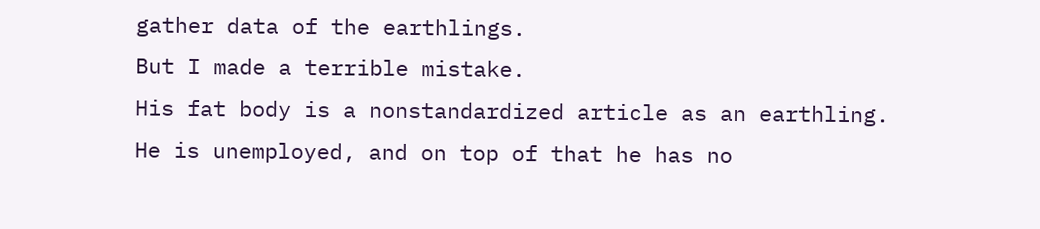gather data of the earthlings.
But I made a terrible mistake.
His fat body is a nonstandardized article as an earthling.
He is unemployed, and on top of that he has no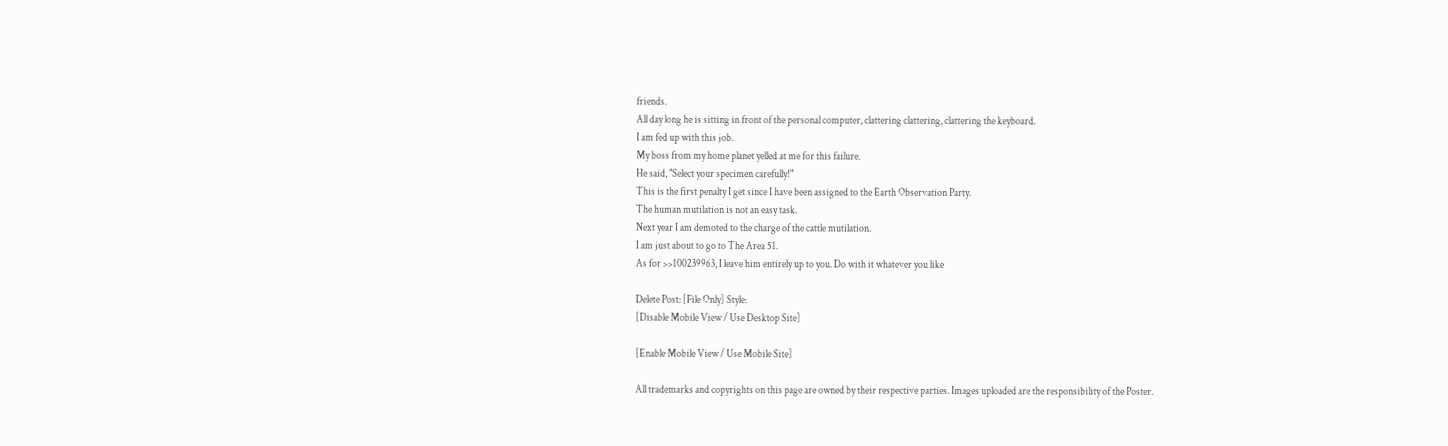friends.
All day long he is sitting in front of the personal computer, clattering clattering, clattering the keyboard.
I am fed up with this job.
My boss from my home planet yelled at me for this failure.
He said, "Select your specimen carefully!"
This is the first penalty I get since I have been assigned to the Earth Observation Party.
The human mutilation is not an easy task.
Next year I am demoted to the charge of the cattle mutilation.
I am just about to go to The Area 51.
As for >>100239963, I leave him entirely up to you. Do with it whatever you like

Delete Post: [File Only] Style:
[Disable Mobile View / Use Desktop Site]

[Enable Mobile View / Use Mobile Site]

All trademarks and copyrights on this page are owned by their respective parties. Images uploaded are the responsibility of the Poster.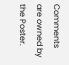Comments are owned by the Poster.